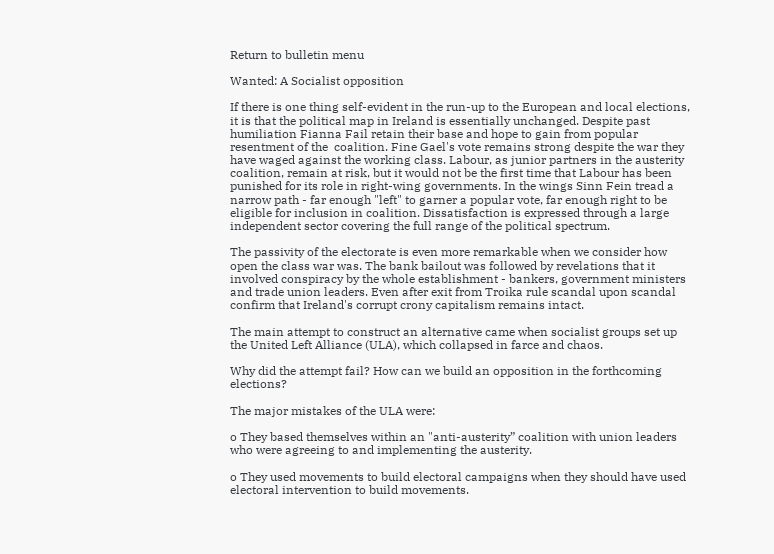Return to bulletin menu

Wanted: A Socialist opposition

If there is one thing self-evident in the run-up to the European and local elections, it is that the political map in Ireland is essentially unchanged. Despite past humiliation Fianna Fail retain their base and hope to gain from popular resentment of the  coalition. Fine Gael's vote remains strong despite the war they have waged against the working class. Labour, as junior partners in the austerity coalition, remain at risk, but it would not be the first time that Labour has been punished for its role in right-wing governments. In the wings Sinn Fein tread a narrow path - far enough "left" to garner a popular vote, far enough right to be eligible for inclusion in coalition. Dissatisfaction is expressed through a large independent sector covering the full range of the political spectrum.

The passivity of the electorate is even more remarkable when we consider how open the class war was. The bank bailout was followed by revelations that it involved conspiracy by the whole establishment - bankers, government ministers and trade union leaders. Even after exit from Troika rule scandal upon scandal confirm that Ireland's corrupt crony capitalism remains intact.

The main attempt to construct an alternative came when socialist groups set up the United Left Alliance (ULA), which collapsed in farce and chaos.

Why did the attempt fail? How can we build an opposition in the forthcoming elections?

The major mistakes of the ULA were:

o They based themselves within an "anti-austerity” coalition with union leaders who were agreeing to and implementing the austerity.

o They used movements to build electoral campaigns when they should have used electoral intervention to build movements.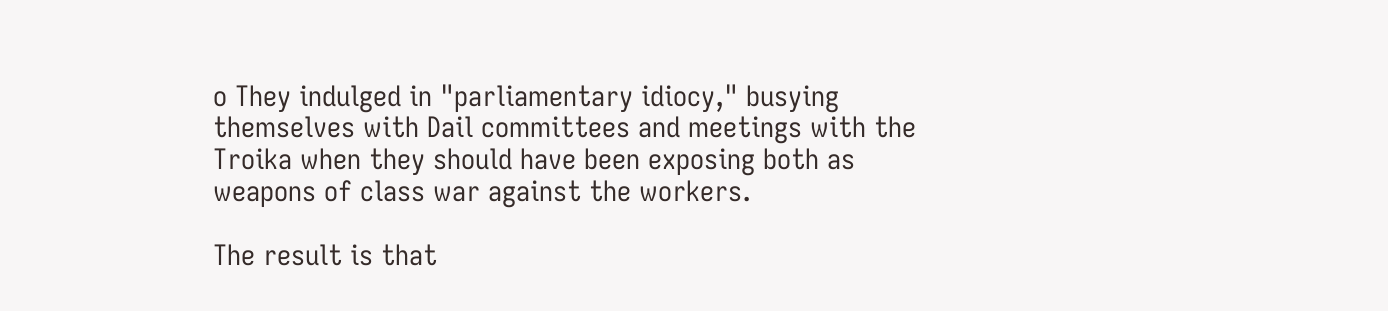o They indulged in "parliamentary idiocy," busying themselves with Dail committees and meetings with the Troika when they should have been exposing both as weapons of class war against the workers.

The result is that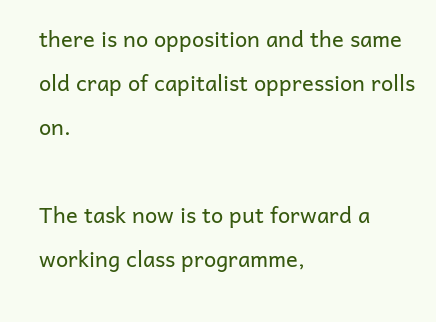there is no opposition and the same old crap of capitalist oppression rolls on.

The task now is to put forward a working class programme,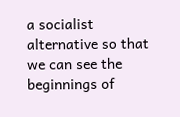a socialist alternative so that we can see the beginnings of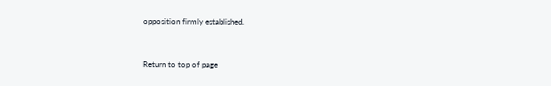opposition firmly established.


Return to top of page